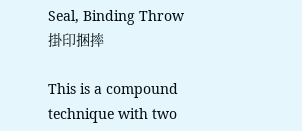Seal, Binding Throw 掛印捆摔

This is a compound technique with two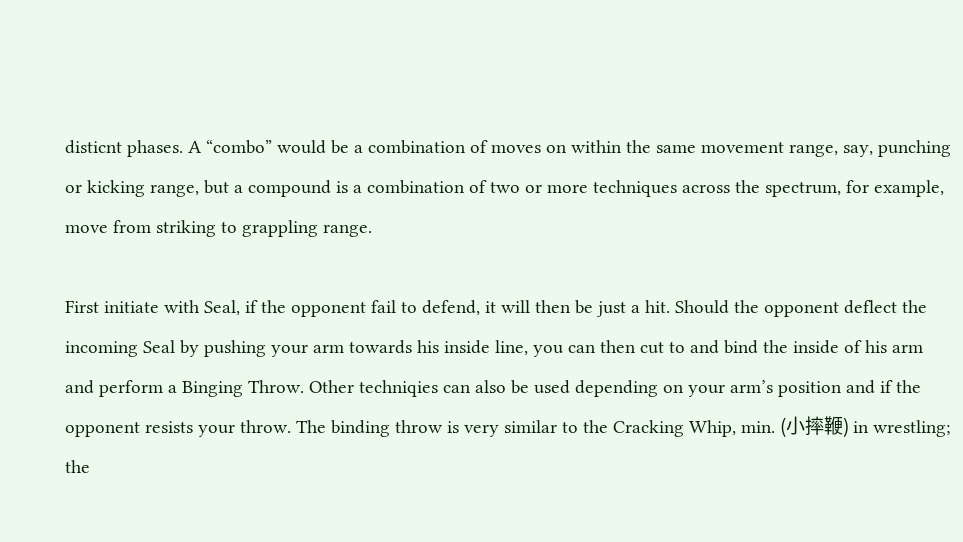disticnt phases. A “combo” would be a combination of moves on within the same movement range, say, punching or kicking range, but a compound is a combination of two or more techniques across the spectrum, for example, move from striking to grappling range.

First initiate with Seal, if the opponent fail to defend, it will then be just a hit. Should the opponent deflect the incoming Seal by pushing your arm towards his inside line, you can then cut to and bind the inside of his arm and perform a Binging Throw. Other techniqies can also be used depending on your arm’s position and if the opponent resists your throw. The binding throw is very similar to the Cracking Whip, min. (小摔鞭) in wrestling; the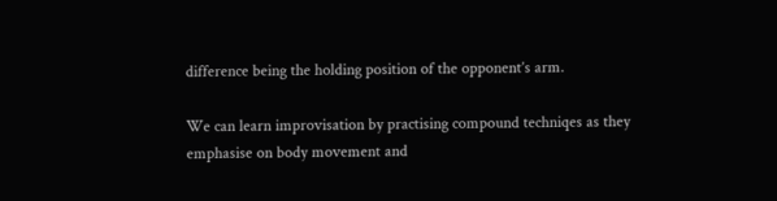difference being the holding position of the opponent’s arm.

We can learn improvisation by practising compound techniqes as they emphasise on body movement and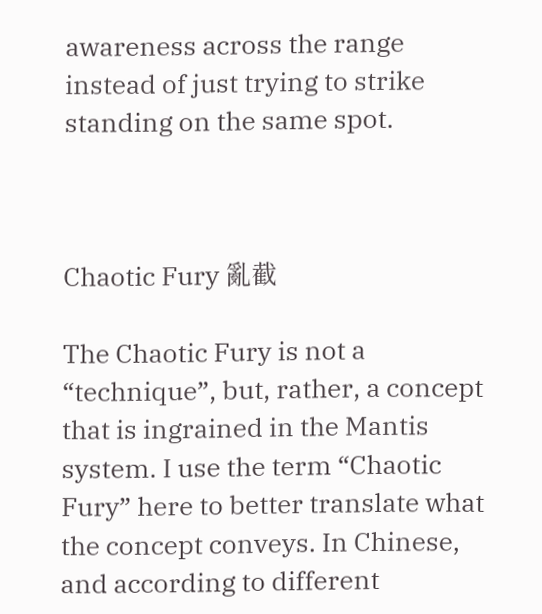awareness across the range instead of just trying to strike standing on the same spot.



Chaotic Fury 亂截

The Chaotic Fury is not a “technique”, but, rather, a concept that is ingrained in the Mantis system. I use the term “Chaotic Fury” here to better translate what the concept conveys. In Chinese, and according to different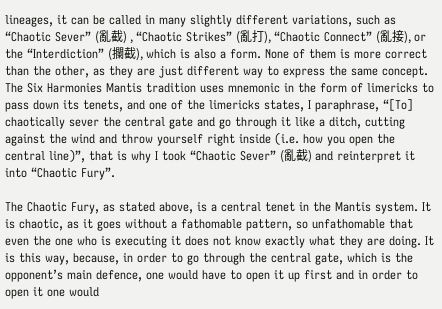lineages, it can be called in many slightly different variations, such as “Chaotic Sever” (亂截) , “Chaotic Strikes” (亂打), “Chaotic Connect” (亂接), or the “Interdiction” (攔截), which is also a form. None of them is more correct than the other, as they are just different way to express the same concept. The Six Harmonies Mantis tradition uses mnemonic in the form of limericks to pass down its tenets, and one of the limericks states, I paraphrase, “[To] chaotically sever the central gate and go through it like a ditch, cutting against the wind and throw yourself right inside (i.e. how you open the central line)”, that is why I took “Chaotic Sever” (亂截) and reinterpret it into “Chaotic Fury”.

The Chaotic Fury, as stated above, is a central tenet in the Mantis system. It is chaotic, as it goes without a fathomable pattern, so unfathomable that even the one who is executing it does not know exactly what they are doing. It is this way, because, in order to go through the central gate, which is the opponent’s main defence, one would have to open it up first and in order to open it one would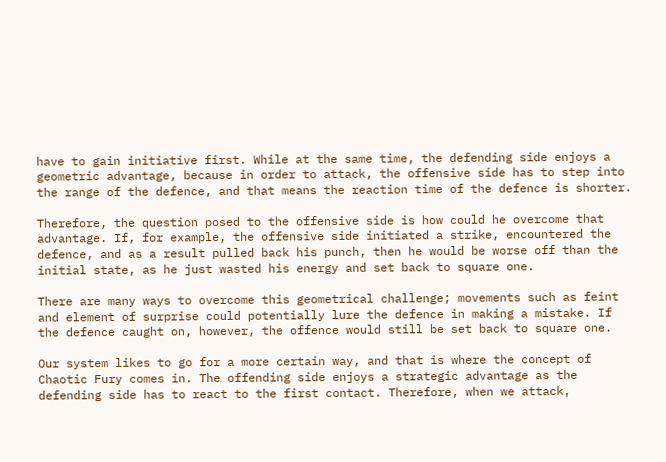have to gain initiative first. While at the same time, the defending side enjoys a geometric advantage, because in order to attack, the offensive side has to step into the range of the defence, and that means the reaction time of the defence is shorter.

Therefore, the question posed to the offensive side is how could he overcome that advantage. If, for example, the offensive side initiated a strike, encountered the defence, and as a result pulled back his punch, then he would be worse off than the initial state, as he just wasted his energy and set back to square one.

There are many ways to overcome this geometrical challenge; movements such as feint and element of surprise could potentially lure the defence in making a mistake. If the defence caught on, however, the offence would still be set back to square one.

Our system likes to go for a more certain way, and that is where the concept of Chaotic Fury comes in. The offending side enjoys a strategic advantage as the defending side has to react to the first contact. Therefore, when we attack,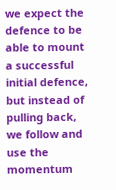we expect the defence to be able to mount a successful initial defence, but instead of pulling back, we follow and use the momentum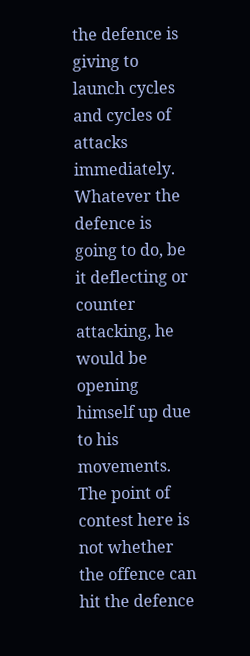the defence is giving to launch cycles and cycles of attacks immediately. Whatever the defence is going to do, be it deflecting or counter attacking, he would be opening himself up due to his movements. The point of contest here is not whether the offence can hit the defence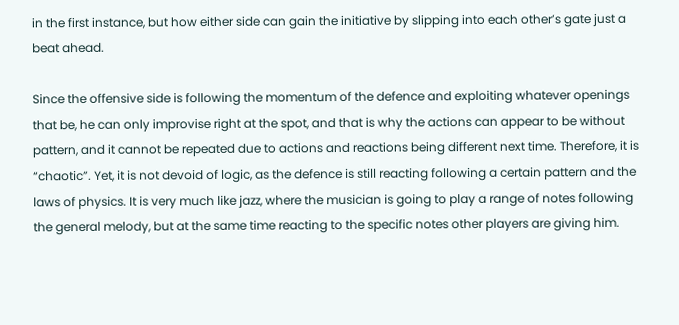in the first instance, but how either side can gain the initiative by slipping into each other’s gate just a beat ahead.

Since the offensive side is following the momentum of the defence and exploiting whatever openings that be, he can only improvise right at the spot, and that is why the actions can appear to be without pattern, and it cannot be repeated due to actions and reactions being different next time. Therefore, it is “chaotic”. Yet, it is not devoid of logic, as the defence is still reacting following a certain pattern and the laws of physics. It is very much like jazz, where the musician is going to play a range of notes following the general melody, but at the same time reacting to the specific notes other players are giving him.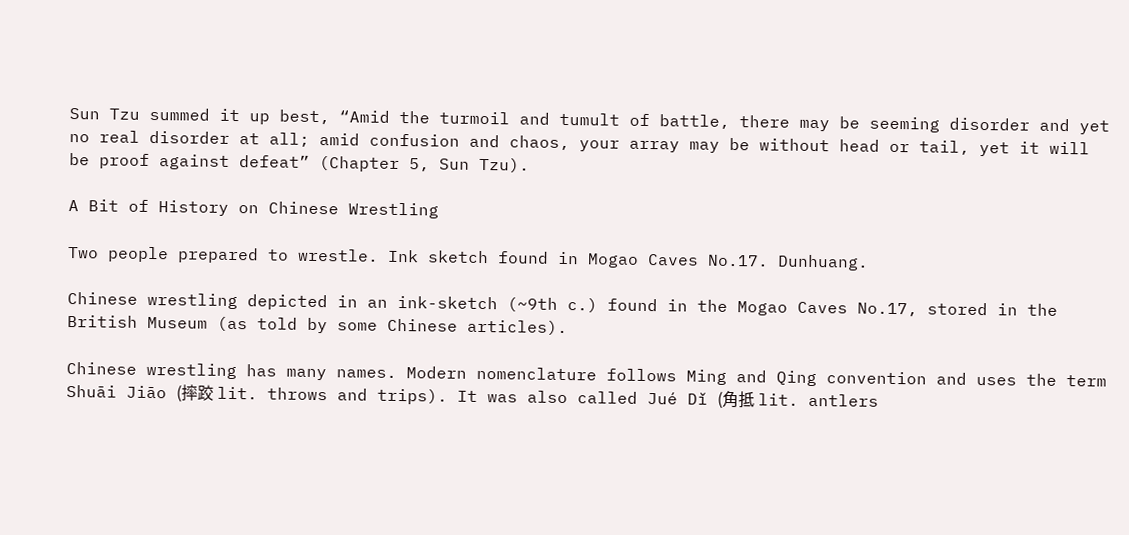Sun Tzu summed it up best, “Amid the turmoil and tumult of battle, there may be seeming disorder and yet no real disorder at all; amid confusion and chaos, your array may be without head or tail, yet it will be proof against defeat” (Chapter 5, Sun Tzu).

A Bit of History on Chinese Wrestling

Two people prepared to wrestle. Ink sketch found in Mogao Caves No.17. Dunhuang.

Chinese wrestling depicted in an ink-sketch (~9th c.) found in the Mogao Caves No.17, stored in the British Museum (as told by some Chinese articles).

Chinese wrestling has many names. Modern nomenclature follows Ming and Qing convention and uses the term Shuāi Jiāo (摔跤 lit. throws and trips). It was also called Jué Dǐ (角抵 lit. antlers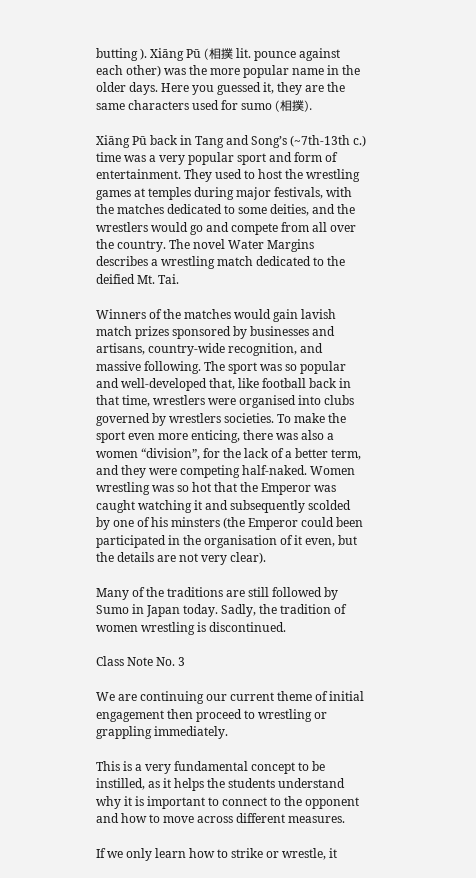butting ). Xiāng Pū (相撲 lit. pounce against each other) was the more popular name in the older days. Here you guessed it, they are the same characters used for sumo (相撲).

Xiāng Pū back in Tang and Song’s (~7th-13th c.) time was a very popular sport and form of entertainment. They used to host the wrestling games at temples during major festivals, with the matches dedicated to some deities, and the wrestlers would go and compete from all over the country. The novel Water Margins describes a wrestling match dedicated to the deified Mt. Tai.

Winners of the matches would gain lavish match prizes sponsored by businesses and artisans, country-wide recognition, and massive following. The sport was so popular and well-developed that, like football back in that time, wrestlers were organised into clubs governed by wrestlers societies. To make the sport even more enticing, there was also a women “division”, for the lack of a better term, and they were competing half-naked. Women wrestling was so hot that the Emperor was caught watching it and subsequently scolded by one of his minsters (the Emperor could been participated in the organisation of it even, but the details are not very clear).

Many of the traditions are still followed by Sumo in Japan today. Sadly, the tradition of women wrestling is discontinued.

Class Note No. 3

We are continuing our current theme of initial engagement then proceed to wrestling or grappling immediately.

This is a very fundamental concept to be instilled, as it helps the students understand why it is important to connect to the opponent and how to move across different measures.

If we only learn how to strike or wrestle, it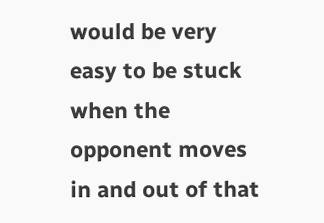would be very easy to be stuck when the opponent moves in and out of that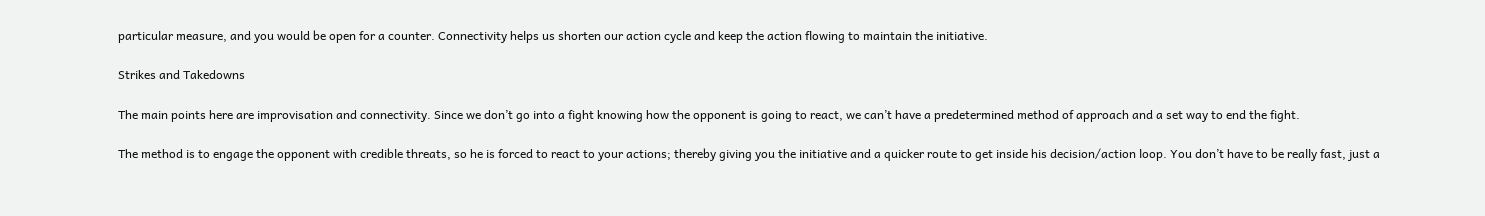particular measure, and you would be open for a counter. Connectivity helps us shorten our action cycle and keep the action flowing to maintain the initiative.

Strikes and Takedowns

The main points here are improvisation and connectivity. Since we don’t go into a fight knowing how the opponent is going to react, we can’t have a predetermined method of approach and a set way to end the fight.

The method is to engage the opponent with credible threats, so he is forced to react to your actions; thereby giving you the initiative and a quicker route to get inside his decision/action loop. You don’t have to be really fast, just a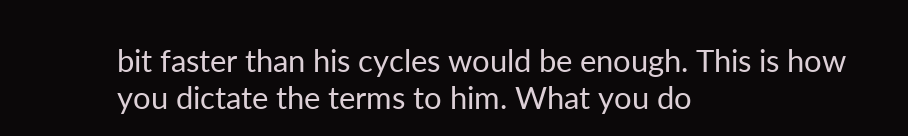bit faster than his cycles would be enough. This is how you dictate the terms to him. What you do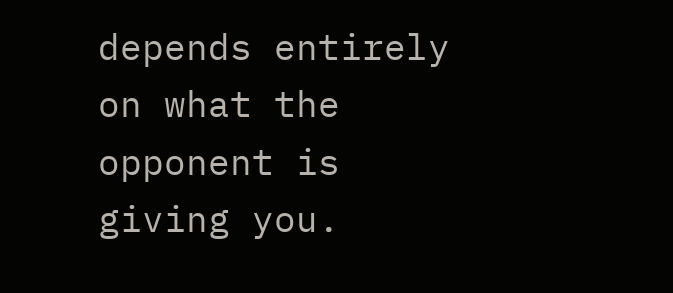depends entirely on what the opponent is giving you.